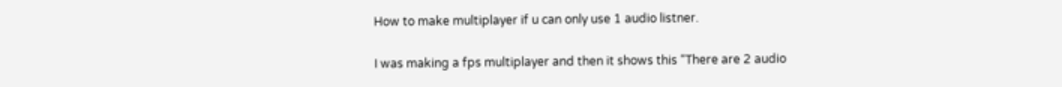How to make multiplayer if u can only use 1 audio listner.

I was making a fps multiplayer and then it shows this “There are 2 audio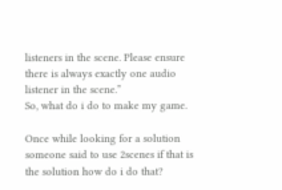listeners in the scene. Please ensure there is always exactly one audio listener in the scene.”
So, what do i do to make my game.

Once while looking for a solution someone said to use 2scenes if that is the solution how do i do that?